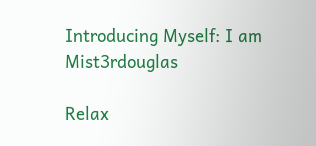Introducing Myself: I am Mist3rdouglas

Relax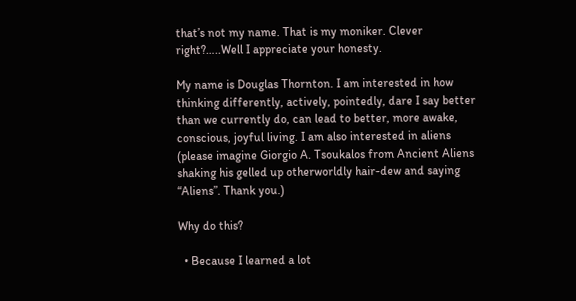that’s not my name. That is my moniker. Clever right?…..Well I appreciate your honesty.

My name is Douglas Thornton. I am interested in how thinking differently, actively, pointedly, dare I say better than we currently do, can lead to better, more awake, conscious, joyful living. I am also interested in aliens (please imagine Giorgio A. Tsoukalos from Ancient Aliens shaking his gelled up otherworldly hair-dew and saying “Aliens”. Thank you.)

Why do this?

  • Because I learned a lot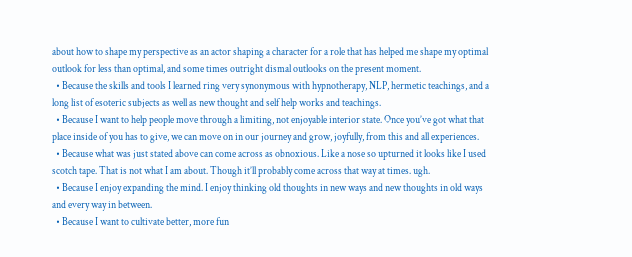about how to shape my perspective as an actor shaping a character for a role that has helped me shape my optimal outlook for less than optimal, and some times outright dismal outlooks on the present moment.
  • Because the skills and tools I learned ring very synonymous with hypnotherapy, NLP, hermetic teachings, and a long list of esoteric subjects as well as new thought and self help works and teachings.
  • Because I want to help people move through a limiting, not enjoyable interior state. Once you’ve got what that place inside of you has to give, we can move on in our journey and grow, joyfully, from this and all experiences.
  • Because what was just stated above can come across as obnoxious. Like a nose so upturned it looks like I used scotch tape. That is not what I am about. Though it’ll probably come across that way at times. ugh.
  • Because I enjoy expanding the mind. I enjoy thinking old thoughts in new ways and new thoughts in old ways and every way in between.
  • Because I want to cultivate better, more fun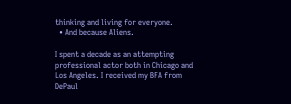thinking and living for everyone.
  • And because Aliens.

I spent a decade as an attempting professional actor both in Chicago and Los Angeles. I received my BFA from DePaul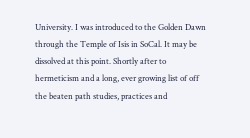University. I was introduced to the Golden Dawn through the Temple of Isis in SoCal. It may be dissolved at this point. Shortly after to hermeticism and a long, ever growing list of off the beaten path studies, practices and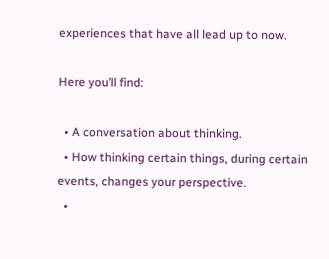experiences that have all lead up to now.

Here you’ll find:

  • A conversation about thinking.
  • How thinking certain things, during certain events, changes your perspective.
  •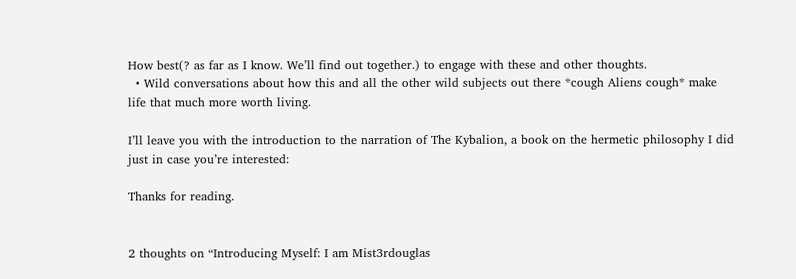How best(? as far as I know. We’ll find out together.) to engage with these and other thoughts.
  • Wild conversations about how this and all the other wild subjects out there *cough Aliens cough* make life that much more worth living.

I’ll leave you with the introduction to the narration of The Kybalion, a book on the hermetic philosophy I did just in case you’re interested:

Thanks for reading.


2 thoughts on “Introducing Myself: I am Mist3rdouglas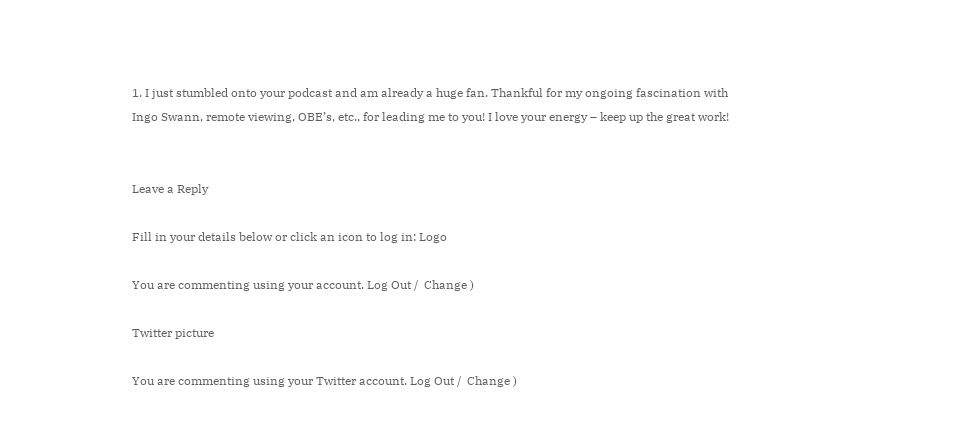1. I just stumbled onto your podcast and am already a huge fan. Thankful for my ongoing fascination with Ingo Swann, remote viewing, OBE’s, etc., for leading me to you! I love your energy – keep up the great work!


Leave a Reply

Fill in your details below or click an icon to log in: Logo

You are commenting using your account. Log Out /  Change )

Twitter picture

You are commenting using your Twitter account. Log Out /  Change )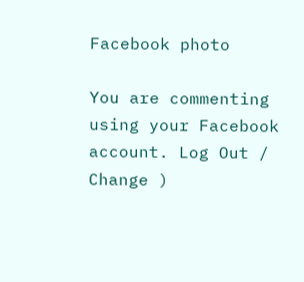Facebook photo

You are commenting using your Facebook account. Log Out /  Change )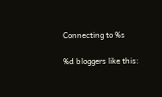Connecting to %s

%d bloggers like this: